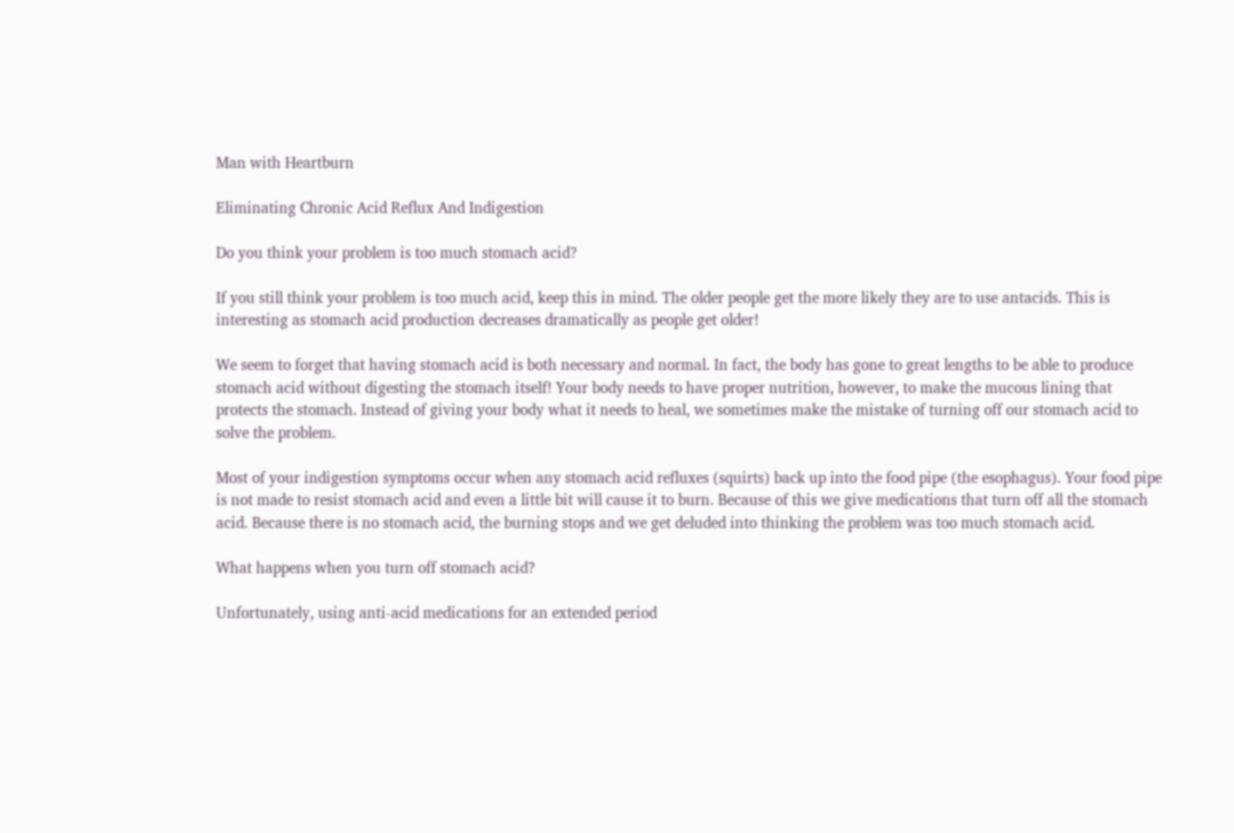Man with Heartburn

Eliminating Chronic Acid Reflux And Indigestion

Do you think your problem is too much stomach acid?

If you still think your problem is too much acid, keep this in mind. The older people get the more likely they are to use antacids. This is interesting as stomach acid production decreases dramatically as people get older!

We seem to forget that having stomach acid is both necessary and normal. In fact, the body has gone to great lengths to be able to produce stomach acid without digesting the stomach itself! Your body needs to have proper nutrition, however, to make the mucous lining that protects the stomach. Instead of giving your body what it needs to heal, we sometimes make the mistake of turning off our stomach acid to solve the problem.

Most of your indigestion symptoms occur when any stomach acid refluxes (squirts) back up into the food pipe (the esophagus). Your food pipe is not made to resist stomach acid and even a little bit will cause it to burn. Because of this we give medications that turn off all the stomach acid. Because there is no stomach acid, the burning stops and we get deluded into thinking the problem was too much stomach acid.

What happens when you turn off stomach acid?

Unfortunately, using anti-acid medications for an extended period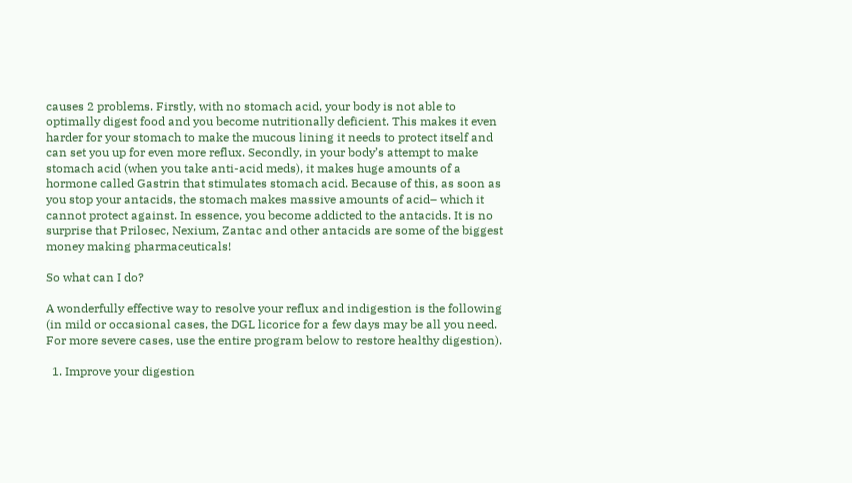causes 2 problems. Firstly, with no stomach acid, your body is not able to optimally digest food and you become nutritionally deficient. This makes it even harder for your stomach to make the mucous lining it needs to protect itself and can set you up for even more reflux. Secondly, in your body’s attempt to make stomach acid (when you take anti-acid meds), it makes huge amounts of a hormone called Gastrin that stimulates stomach acid. Because of this, as soon as you stop your antacids, the stomach makes massive amounts of acid– which it cannot protect against. In essence, you become addicted to the antacids. It is no surprise that Prilosec, Nexium, Zantac and other antacids are some of the biggest money making pharmaceuticals!

So what can I do?

A wonderfully effective way to resolve your reflux and indigestion is the following (in mild or occasional cases, the DGL licorice for a few days may be all you need. For more severe cases, use the entire program below to restore healthy digestion).

  1. Improve your digestion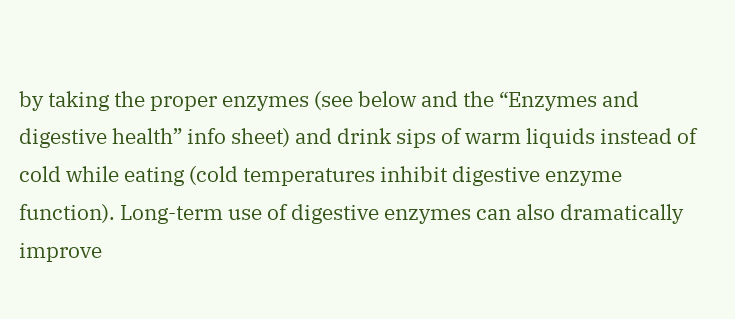by taking the proper enzymes (see below and the “Enzymes and digestive health” info sheet) and drink sips of warm liquids instead of cold while eating (cold temperatures inhibit digestive enzyme function). Long-term use of digestive enzymes can also dramatically improve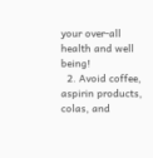your over-all health and well being!
  2. Avoid coffee, aspirin products, colas, and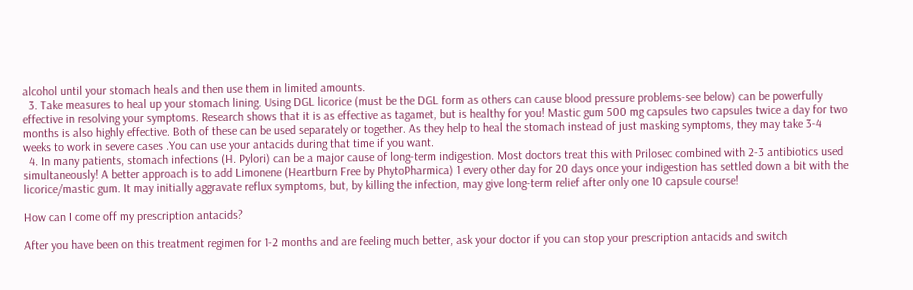alcohol until your stomach heals and then use them in limited amounts.
  3. Take measures to heal up your stomach lining. Using DGL licorice (must be the DGL form as others can cause blood pressure problems-see below) can be powerfully effective in resolving your symptoms. Research shows that it is as effective as tagamet, but is healthy for you! Mastic gum 500 mg capsules two capsules twice a day for two months is also highly effective. Both of these can be used separately or together. As they help to heal the stomach instead of just masking symptoms, they may take 3-4 weeks to work in severe cases .You can use your antacids during that time if you want.
  4. In many patients, stomach infections (H. Pylori) can be a major cause of long-term indigestion. Most doctors treat this with Prilosec combined with 2-3 antibiotics used simultaneously! A better approach is to add Limonene (Heartburn Free by PhytoPharmica) 1 every other day for 20 days once your indigestion has settled down a bit with the licorice/mastic gum. It may initially aggravate reflux symptoms, but, by killing the infection, may give long-term relief after only one 10 capsule course!

How can I come off my prescription antacids?

After you have been on this treatment regimen for 1-2 months and are feeling much better, ask your doctor if you can stop your prescription antacids and switch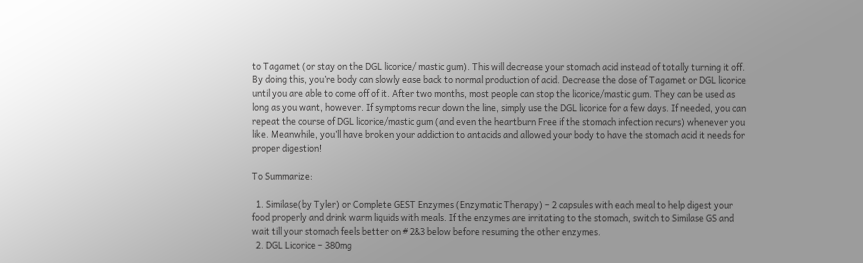to Tagamet (or stay on the DGL licorice/ mastic gum). This will decrease your stomach acid instead of totally turning it off. By doing this, you’re body can slowly ease back to normal production of acid. Decrease the dose of Tagamet or DGL licorice until you are able to come off of it. After two months, most people can stop the licorice/mastic gum. They can be used as long as you want, however. If symptoms recur down the line, simply use the DGL licorice for a few days. If needed, you can repeat the course of DGL licorice/mastic gum (and even the heartburn Free if the stomach infection recurs) whenever you like. Meanwhile, you’ll have broken your addiction to antacids and allowed your body to have the stomach acid it needs for proper digestion!

To Summarize:

  1. Similase(by Tyler) or Complete GEST Enzymes (Enzymatic Therapy) – 2 capsules with each meal to help digest your food properly and drink warm liquids with meals. If the enzymes are irritating to the stomach, switch to Similase GS and wait till your stomach feels better on # 2&3 below before resuming the other enzymes.
  2. DGL Licorice – 380mg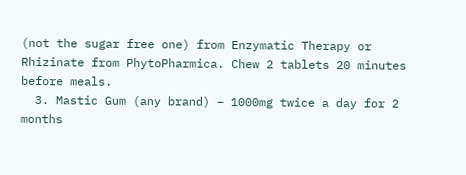(not the sugar free one) from Enzymatic Therapy or Rhizinate from PhytoPharmica. Chew 2 tablets 20 minutes before meals.
  3. Mastic Gum (any brand) – 1000mg twice a day for 2 months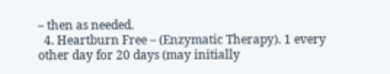– then as needed.
  4. Heartburn Free – (Enzymatic Therapy). 1 every other day for 20 days (may initially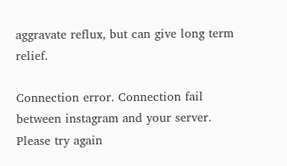aggravate reflux, but can give long term relief.

Connection error. Connection fail between instagram and your server. Please try again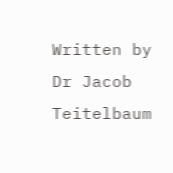Written by Dr Jacob Teitelbaum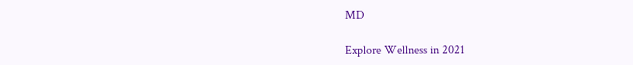MD

Explore Wellness in 2021